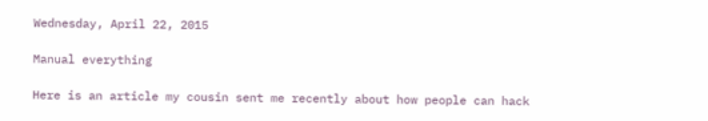Wednesday, April 22, 2015

Manual everything

Here is an article my cousin sent me recently about how people can hack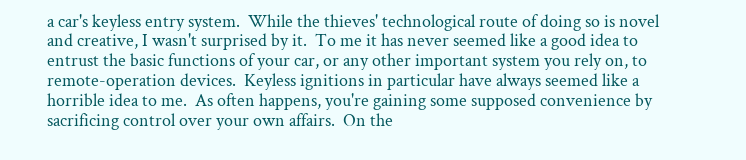a car's keyless entry system.  While the thieves' technological route of doing so is novel and creative, I wasn't surprised by it.  To me it has never seemed like a good idea to entrust the basic functions of your car, or any other important system you rely on, to remote-operation devices.  Keyless ignitions in particular have always seemed like a horrible idea to me.  As often happens, you're gaining some supposed convenience by sacrificing control over your own affairs.  On the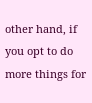other hand, if you opt to do more things for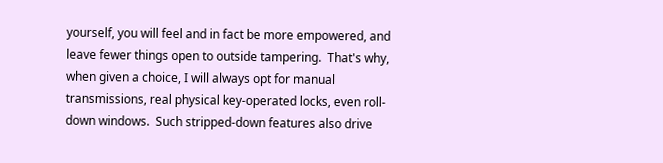yourself, you will feel and in fact be more empowered, and leave fewer things open to outside tampering.  That's why, when given a choice, I will always opt for manual transmissions, real physical key-operated locks, even roll-down windows.  Such stripped-down features also drive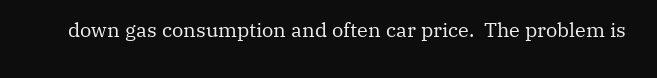down gas consumption and often car price.  The problem is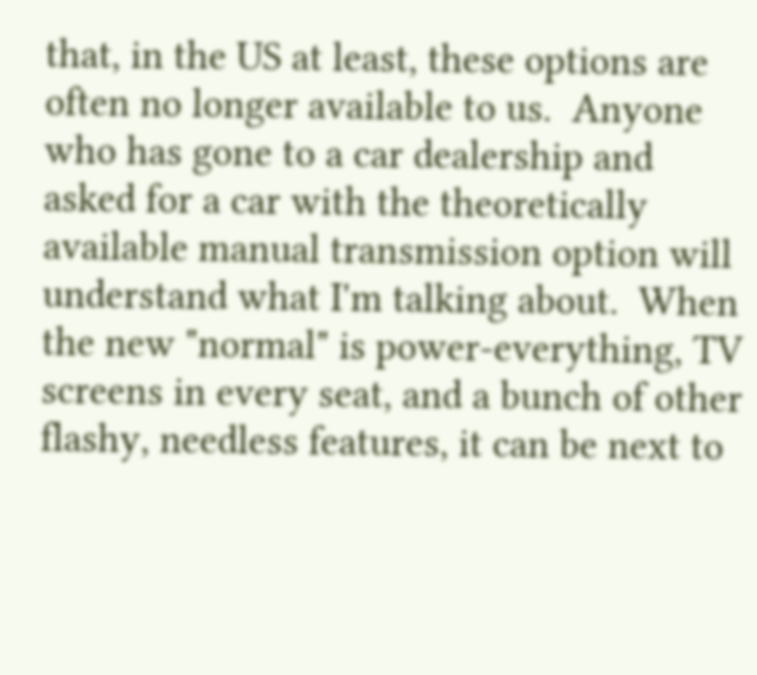that, in the US at least, these options are often no longer available to us.  Anyone who has gone to a car dealership and asked for a car with the theoretically available manual transmission option will understand what I'm talking about.  When the new "normal" is power-everything, TV screens in every seat, and a bunch of other flashy, needless features, it can be next to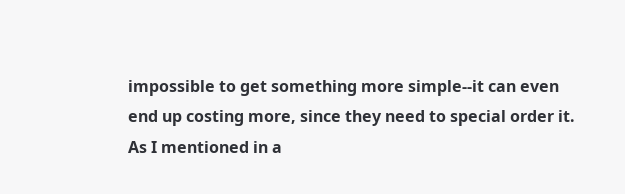impossible to get something more simple--it can even end up costing more, since they need to special order it.  As I mentioned in a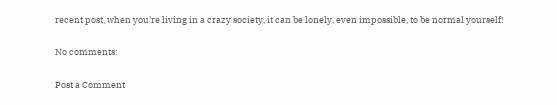recent post, when you're living in a crazy society, it can be lonely, even impossible, to be normal yourself!

No comments:

Post a Comment